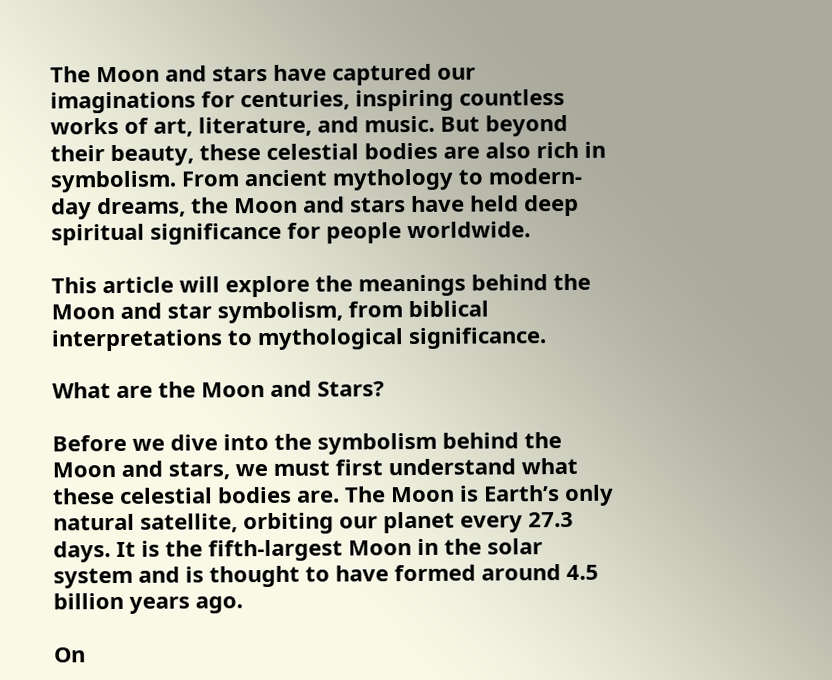The Moon and stars have captured our imaginations for centuries, inspiring countless works of art, literature, and music. But beyond their beauty, these celestial bodies are also rich in symbolism. From ancient mythology to modern-day dreams, the Moon and stars have held deep spiritual significance for people worldwide.

This article will explore the meanings behind the Moon and star symbolism, from biblical interpretations to mythological significance.

What are the Moon and Stars?

Before we dive into the symbolism behind the Moon and stars, we must first understand what these celestial bodies are. The Moon is Earth’s only natural satellite, orbiting our planet every 27.3 days. It is the fifth-largest Moon in the solar system and is thought to have formed around 4.5 billion years ago.

On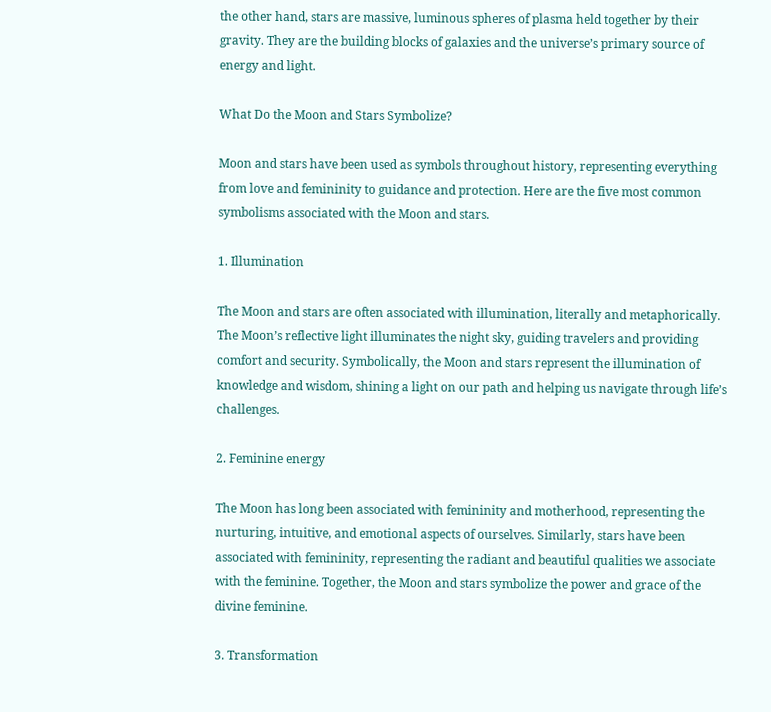the other hand, stars are massive, luminous spheres of plasma held together by their gravity. They are the building blocks of galaxies and the universe’s primary source of energy and light.

What Do the Moon and Stars Symbolize?

Moon and stars have been used as symbols throughout history, representing everything from love and femininity to guidance and protection. Here are the five most common symbolisms associated with the Moon and stars.

1. Illumination

The Moon and stars are often associated with illumination, literally and metaphorically. The Moon’s reflective light illuminates the night sky, guiding travelers and providing comfort and security. Symbolically, the Moon and stars represent the illumination of knowledge and wisdom, shining a light on our path and helping us navigate through life’s challenges.

2. Feminine energy

The Moon has long been associated with femininity and motherhood, representing the nurturing, intuitive, and emotional aspects of ourselves. Similarly, stars have been associated with femininity, representing the radiant and beautiful qualities we associate with the feminine. Together, the Moon and stars symbolize the power and grace of the divine feminine.

3. Transformation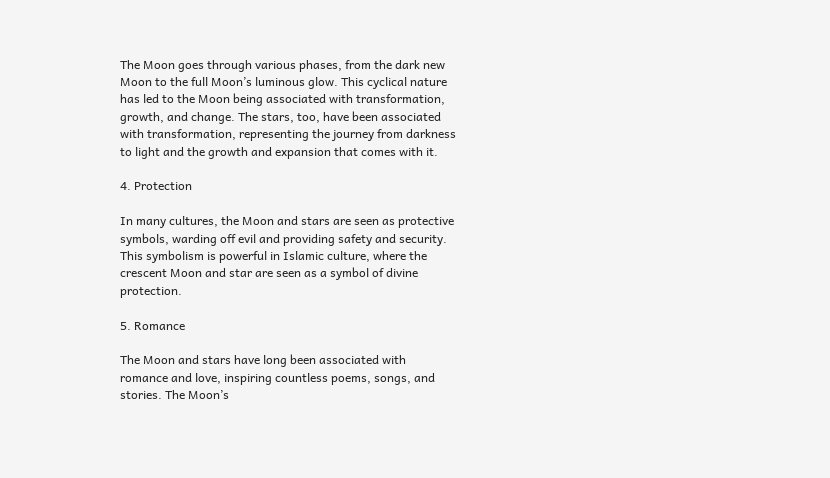The Moon goes through various phases, from the dark new Moon to the full Moon’s luminous glow. This cyclical nature has led to the Moon being associated with transformation, growth, and change. The stars, too, have been associated with transformation, representing the journey from darkness to light and the growth and expansion that comes with it.

4. Protection

In many cultures, the Moon and stars are seen as protective symbols, warding off evil and providing safety and security. This symbolism is powerful in Islamic culture, where the crescent Moon and star are seen as a symbol of divine protection.

5. Romance

The Moon and stars have long been associated with romance and love, inspiring countless poems, songs, and stories. The Moon’s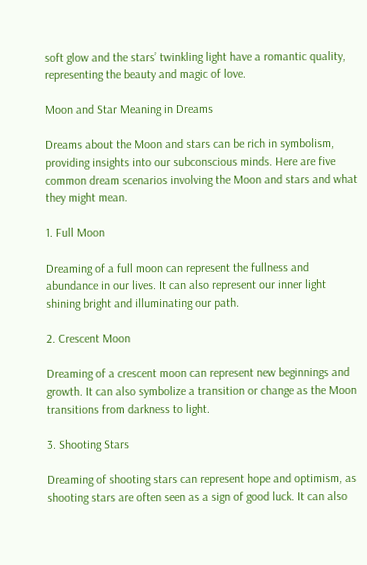soft glow and the stars’ twinkling light have a romantic quality, representing the beauty and magic of love.

Moon and Star Meaning in Dreams

Dreams about the Moon and stars can be rich in symbolism, providing insights into our subconscious minds. Here are five common dream scenarios involving the Moon and stars and what they might mean.

1. Full Moon

Dreaming of a full moon can represent the fullness and abundance in our lives. It can also represent our inner light shining bright and illuminating our path.

2. Crescent Moon

Dreaming of a crescent moon can represent new beginnings and growth. It can also symbolize a transition or change as the Moon transitions from darkness to light.

3. Shooting Stars

Dreaming of shooting stars can represent hope and optimism, as shooting stars are often seen as a sign of good luck. It can also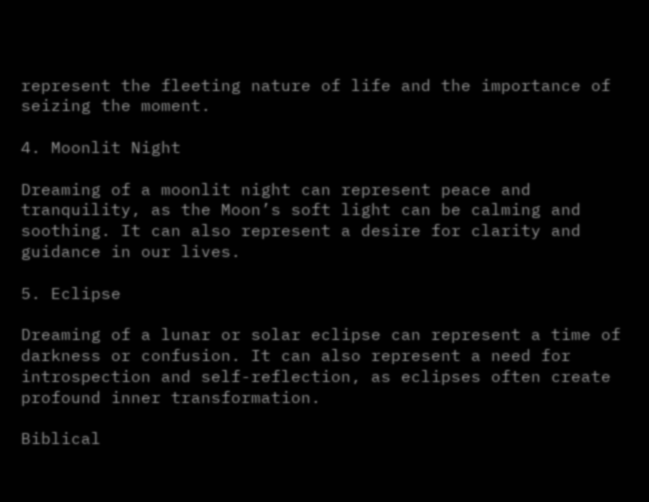represent the fleeting nature of life and the importance of seizing the moment.

4. Moonlit Night

Dreaming of a moonlit night can represent peace and tranquility, as the Moon’s soft light can be calming and soothing. It can also represent a desire for clarity and guidance in our lives.

5. Eclipse

Dreaming of a lunar or solar eclipse can represent a time of darkness or confusion. It can also represent a need for introspection and self-reflection, as eclipses often create profound inner transformation.

Biblical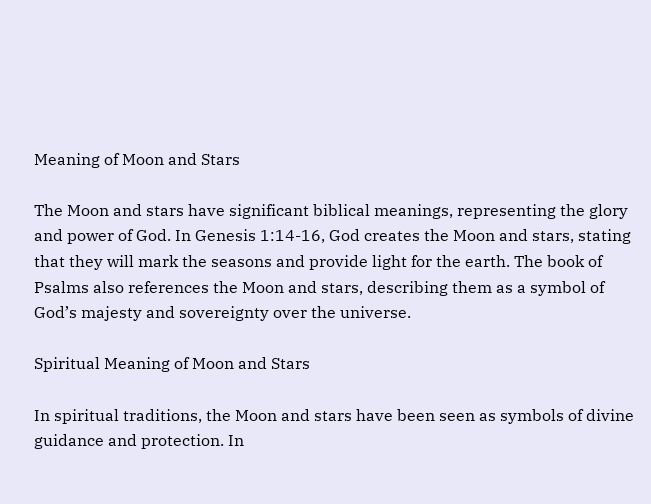Meaning of Moon and Stars

The Moon and stars have significant biblical meanings, representing the glory and power of God. In Genesis 1:14-16, God creates the Moon and stars, stating that they will mark the seasons and provide light for the earth. The book of Psalms also references the Moon and stars, describing them as a symbol of God’s majesty and sovereignty over the universe.

Spiritual Meaning of Moon and Stars

In spiritual traditions, the Moon and stars have been seen as symbols of divine guidance and protection. In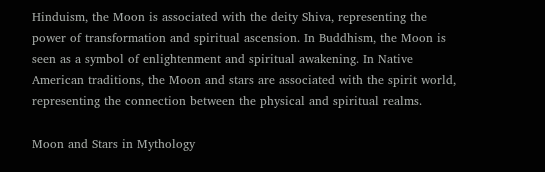Hinduism, the Moon is associated with the deity Shiva, representing the power of transformation and spiritual ascension. In Buddhism, the Moon is seen as a symbol of enlightenment and spiritual awakening. In Native American traditions, the Moon and stars are associated with the spirit world, representing the connection between the physical and spiritual realms.

Moon and Stars in Mythology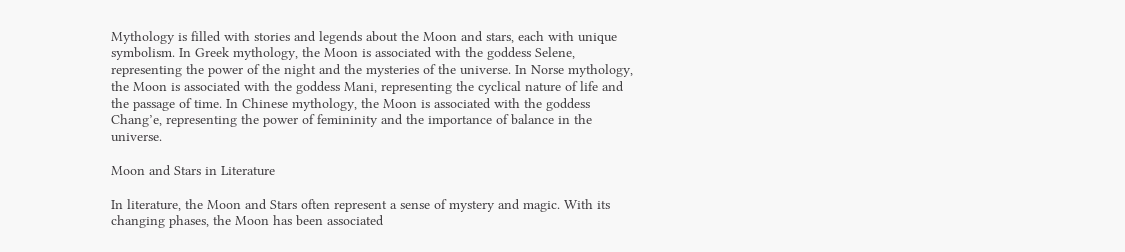Mythology is filled with stories and legends about the Moon and stars, each with unique symbolism. In Greek mythology, the Moon is associated with the goddess Selene, representing the power of the night and the mysteries of the universe. In Norse mythology, the Moon is associated with the goddess Mani, representing the cyclical nature of life and the passage of time. In Chinese mythology, the Moon is associated with the goddess Chang’e, representing the power of femininity and the importance of balance in the universe.

Moon and Stars in Literature

In literature, the Moon and Stars often represent a sense of mystery and magic. With its changing phases, the Moon has been associated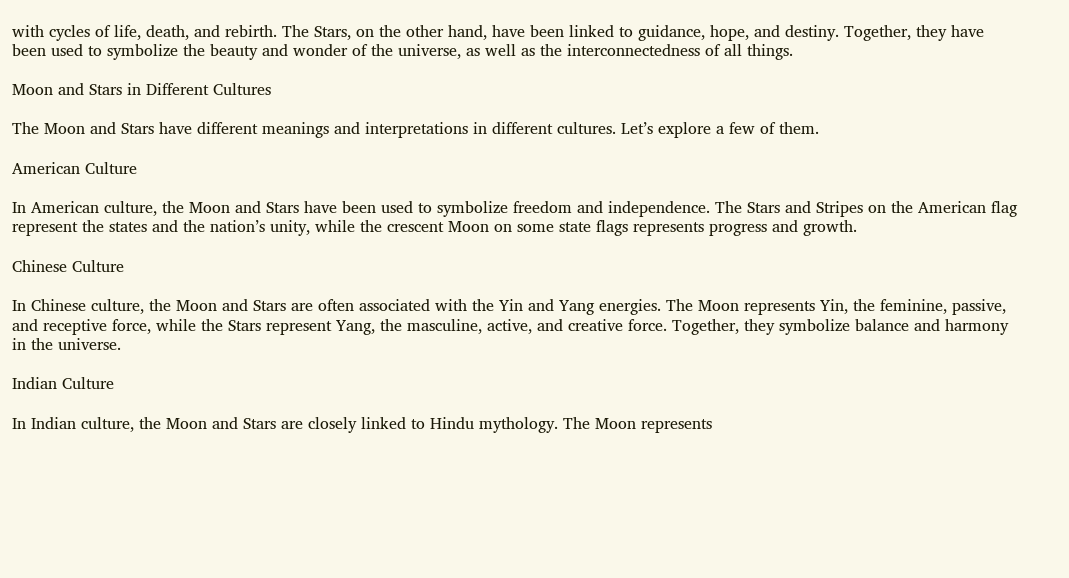with cycles of life, death, and rebirth. The Stars, on the other hand, have been linked to guidance, hope, and destiny. Together, they have been used to symbolize the beauty and wonder of the universe, as well as the interconnectedness of all things.

Moon and Stars in Different Cultures

The Moon and Stars have different meanings and interpretations in different cultures. Let’s explore a few of them.

American Culture

In American culture, the Moon and Stars have been used to symbolize freedom and independence. The Stars and Stripes on the American flag represent the states and the nation’s unity, while the crescent Moon on some state flags represents progress and growth.

Chinese Culture

In Chinese culture, the Moon and Stars are often associated with the Yin and Yang energies. The Moon represents Yin, the feminine, passive, and receptive force, while the Stars represent Yang, the masculine, active, and creative force. Together, they symbolize balance and harmony in the universe.

Indian Culture

In Indian culture, the Moon and Stars are closely linked to Hindu mythology. The Moon represents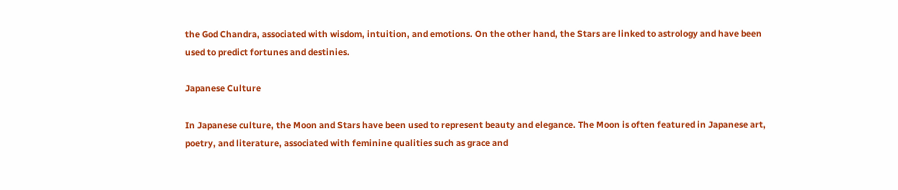the God Chandra, associated with wisdom, intuition, and emotions. On the other hand, the Stars are linked to astrology and have been used to predict fortunes and destinies.

Japanese Culture

In Japanese culture, the Moon and Stars have been used to represent beauty and elegance. The Moon is often featured in Japanese art, poetry, and literature, associated with feminine qualities such as grace and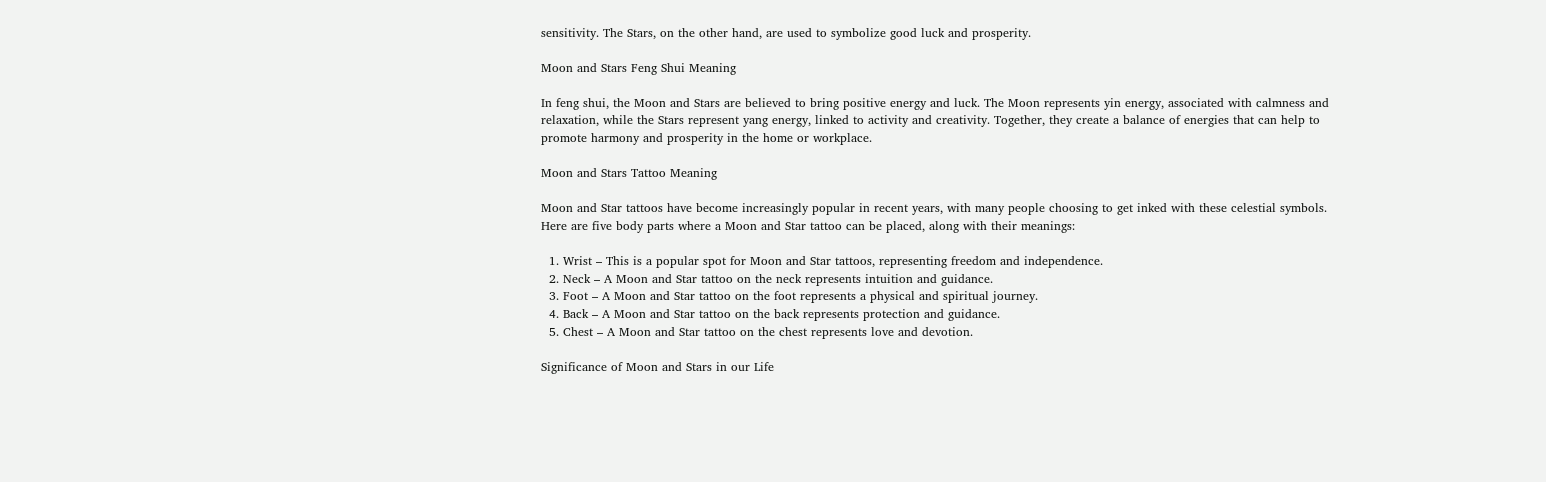sensitivity. The Stars, on the other hand, are used to symbolize good luck and prosperity.

Moon and Stars Feng Shui Meaning

In feng shui, the Moon and Stars are believed to bring positive energy and luck. The Moon represents yin energy, associated with calmness and relaxation, while the Stars represent yang energy, linked to activity and creativity. Together, they create a balance of energies that can help to promote harmony and prosperity in the home or workplace.

Moon and Stars Tattoo Meaning

Moon and Star tattoos have become increasingly popular in recent years, with many people choosing to get inked with these celestial symbols. Here are five body parts where a Moon and Star tattoo can be placed, along with their meanings:

  1. Wrist – This is a popular spot for Moon and Star tattoos, representing freedom and independence.
  2. Neck – A Moon and Star tattoo on the neck represents intuition and guidance.
  3. Foot – A Moon and Star tattoo on the foot represents a physical and spiritual journey.
  4. Back – A Moon and Star tattoo on the back represents protection and guidance.
  5. Chest – A Moon and Star tattoo on the chest represents love and devotion.

Significance of Moon and Stars in our Life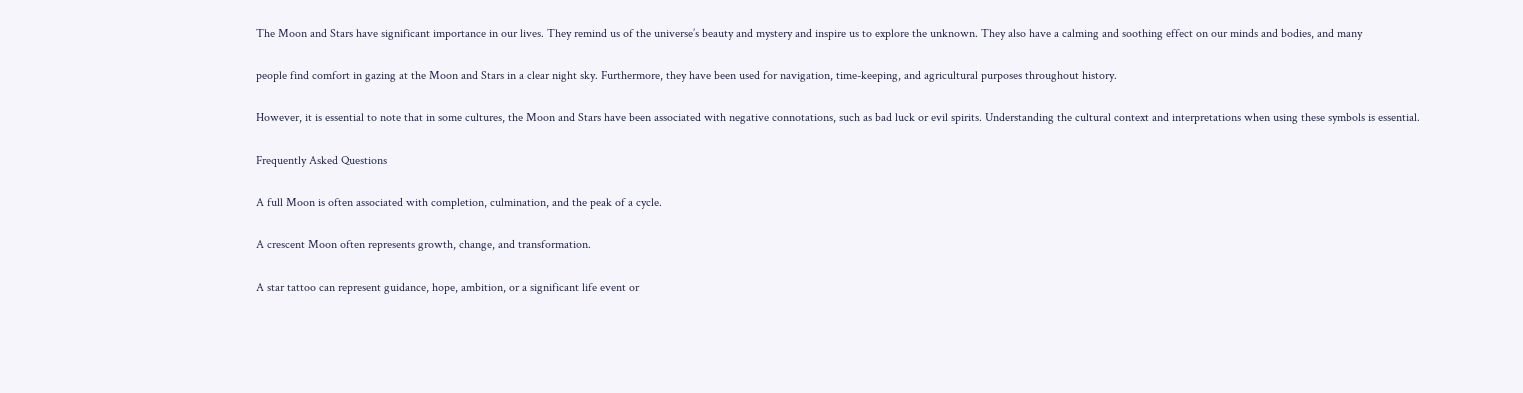The Moon and Stars have significant importance in our lives. They remind us of the universe’s beauty and mystery and inspire us to explore the unknown. They also have a calming and soothing effect on our minds and bodies, and many

people find comfort in gazing at the Moon and Stars in a clear night sky. Furthermore, they have been used for navigation, time-keeping, and agricultural purposes throughout history.

However, it is essential to note that in some cultures, the Moon and Stars have been associated with negative connotations, such as bad luck or evil spirits. Understanding the cultural context and interpretations when using these symbols is essential.

Frequently Asked Questions

A full Moon is often associated with completion, culmination, and the peak of a cycle.

A crescent Moon often represents growth, change, and transformation.

A star tattoo can represent guidance, hope, ambition, or a significant life event or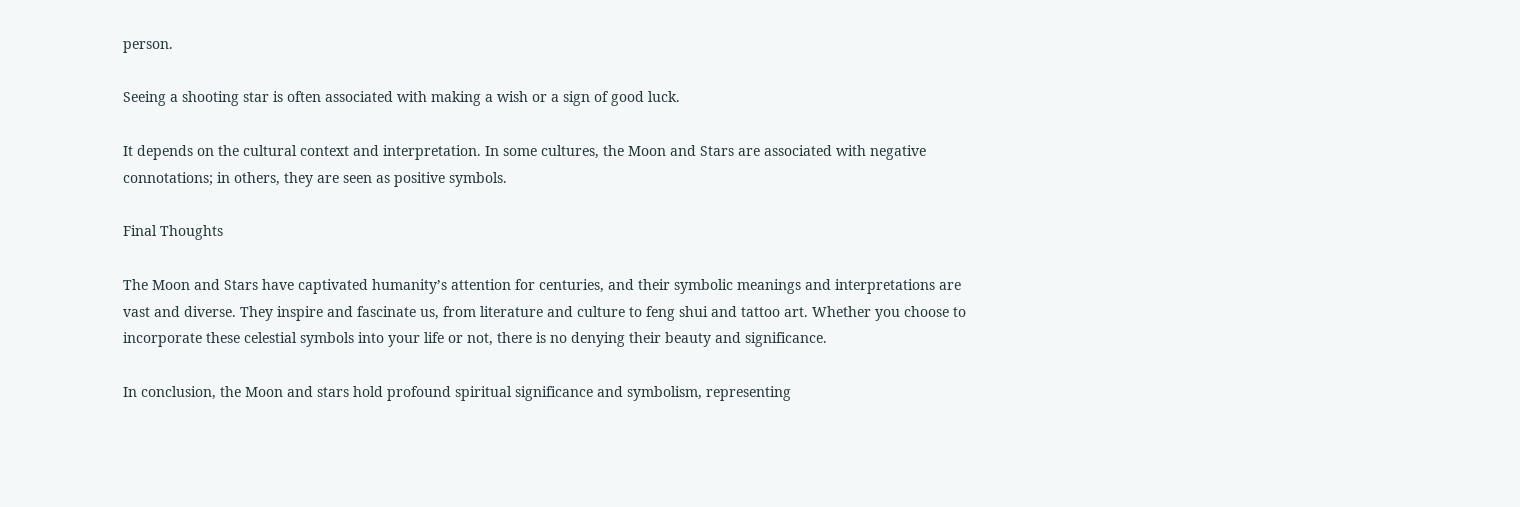person.

Seeing a shooting star is often associated with making a wish or a sign of good luck.

It depends on the cultural context and interpretation. In some cultures, the Moon and Stars are associated with negative connotations; in others, they are seen as positive symbols.

Final Thoughts

The Moon and Stars have captivated humanity’s attention for centuries, and their symbolic meanings and interpretations are vast and diverse. They inspire and fascinate us, from literature and culture to feng shui and tattoo art. Whether you choose to incorporate these celestial symbols into your life or not, there is no denying their beauty and significance.

In conclusion, the Moon and stars hold profound spiritual significance and symbolism, representing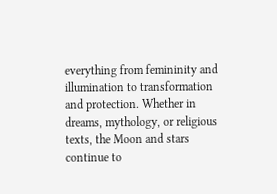everything from femininity and illumination to transformation and protection. Whether in dreams, mythology, or religious texts, the Moon and stars continue to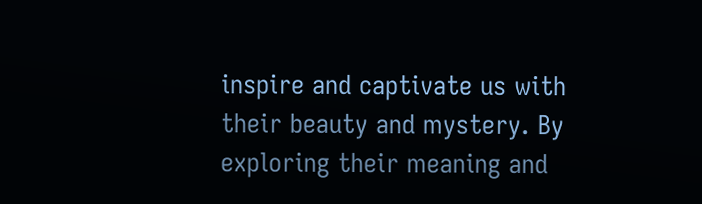inspire and captivate us with their beauty and mystery. By exploring their meaning and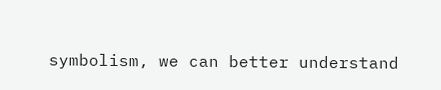symbolism, we can better understand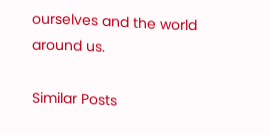ourselves and the world around us.

Similar Posts